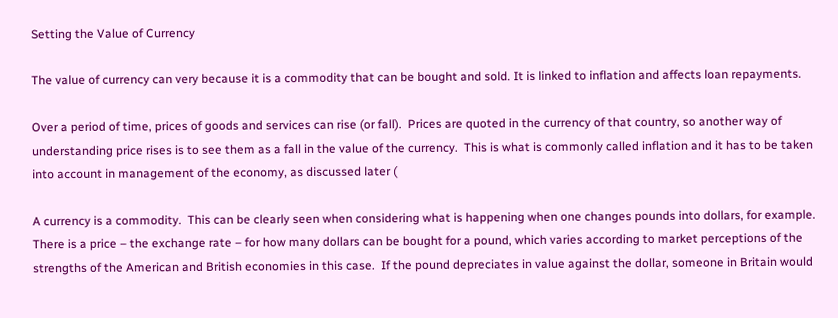Setting the Value of Currency

The value of currency can very because it is a commodity that can be bought and sold. It is linked to inflation and affects loan repayments.

Over a period of time, prices of goods and services can rise (or fall).  Prices are quoted in the currency of that country, so another way of understanding price rises is to see them as a fall in the value of the currency.  This is what is commonly called inflation and it has to be taken into account in management of the economy, as discussed later (

A currency is a commodity.  This can be clearly seen when considering what is happening when one changes pounds into dollars, for example.  There is a price – the exchange rate – for how many dollars can be bought for a pound, which varies according to market perceptions of the strengths of the American and British economies in this case.  If the pound depreciates in value against the dollar, someone in Britain would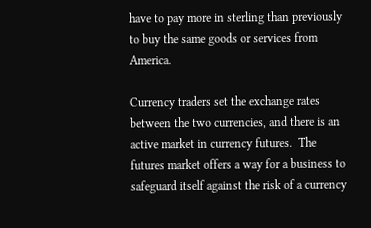have to pay more in sterling than previously to buy the same goods or services from America.

Currency traders set the exchange rates between the two currencies, and there is an active market in currency futures.  The futures market offers a way for a business to safeguard itself against the risk of a currency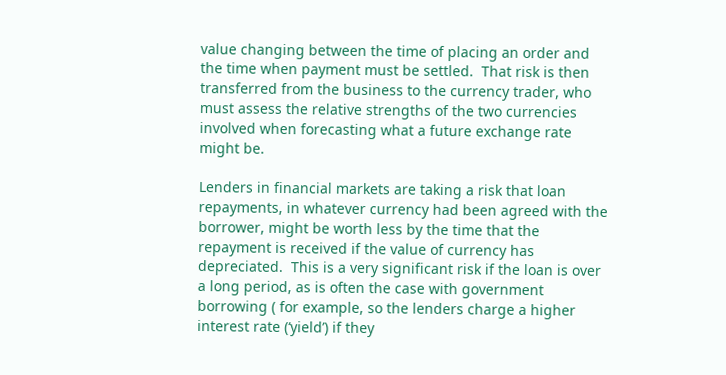value changing between the time of placing an order and the time when payment must be settled.  That risk is then transferred from the business to the currency trader, who must assess the relative strengths of the two currencies involved when forecasting what a future exchange rate might be.

Lenders in financial markets are taking a risk that loan repayments, in whatever currency had been agreed with the borrower, might be worth less by the time that the repayment is received if the value of currency has depreciated.  This is a very significant risk if the loan is over a long period, as is often the case with government borrowing ( for example, so the lenders charge a higher interest rate (‘yield’) if they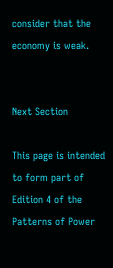consider that the economy is weak.


Next Section

This page is intended to form part of Edition 4 of the Patterns of Power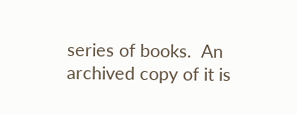series of books.  An archived copy of it is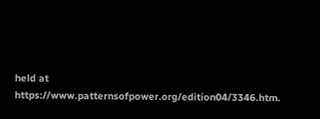held at https://www.patternsofpower.org/edition04/3346.htm.